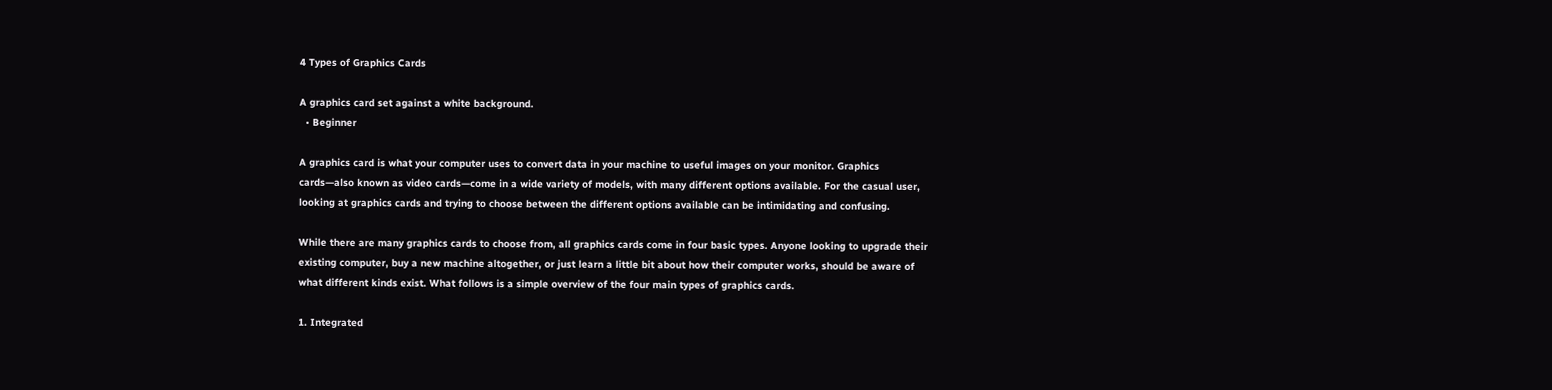4 Types of Graphics Cards

A graphics card set against a white background.
  • Beginner

A graphics card is what your computer uses to convert data in your machine to useful images on your monitor. Graphics cards—also known as video cards—come in a wide variety of models, with many different options available. For the casual user, looking at graphics cards and trying to choose between the different options available can be intimidating and confusing.

While there are many graphics cards to choose from, all graphics cards come in four basic types. Anyone looking to upgrade their existing computer, buy a new machine altogether, or just learn a little bit about how their computer works, should be aware of what different kinds exist. What follows is a simple overview of the four main types of graphics cards.

1. Integrated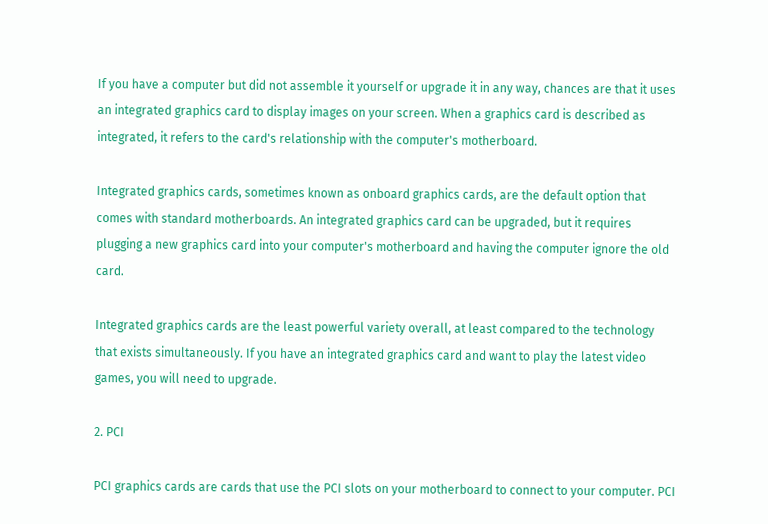If you have a computer but did not assemble it yourself or upgrade it in any way, chances are that it uses an integrated graphics card to display images on your screen. When a graphics card is described as integrated, it refers to the card's relationship with the computer's motherboard.

Integrated graphics cards, sometimes known as onboard graphics cards, are the default option that comes with standard motherboards. An integrated graphics card can be upgraded, but it requires plugging a new graphics card into your computer's motherboard and having the computer ignore the old card.

Integrated graphics cards are the least powerful variety overall, at least compared to the technology that exists simultaneously. If you have an integrated graphics card and want to play the latest video games, you will need to upgrade.

2. PCI

PCI graphics cards are cards that use the PCI slots on your motherboard to connect to your computer. PCI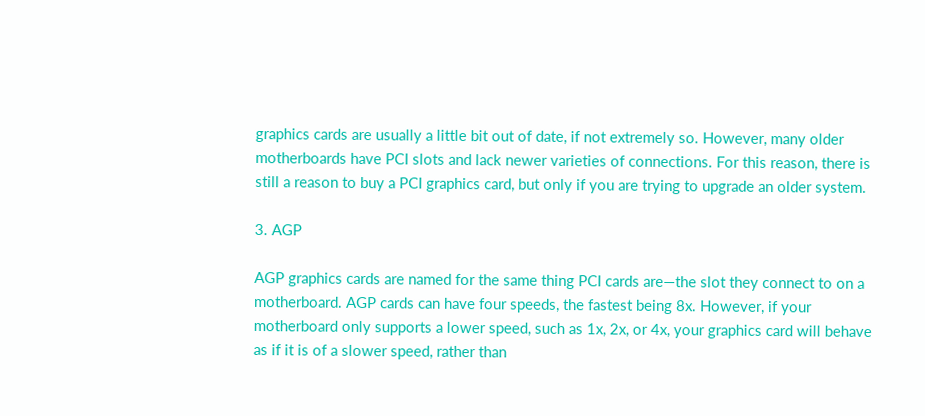graphics cards are usually a little bit out of date, if not extremely so. However, many older motherboards have PCI slots and lack newer varieties of connections. For this reason, there is still a reason to buy a PCI graphics card, but only if you are trying to upgrade an older system.

3. AGP

AGP graphics cards are named for the same thing PCI cards are—the slot they connect to on a motherboard. AGP cards can have four speeds, the fastest being 8x. However, if your motherboard only supports a lower speed, such as 1x, 2x, or 4x, your graphics card will behave as if it is of a slower speed, rather than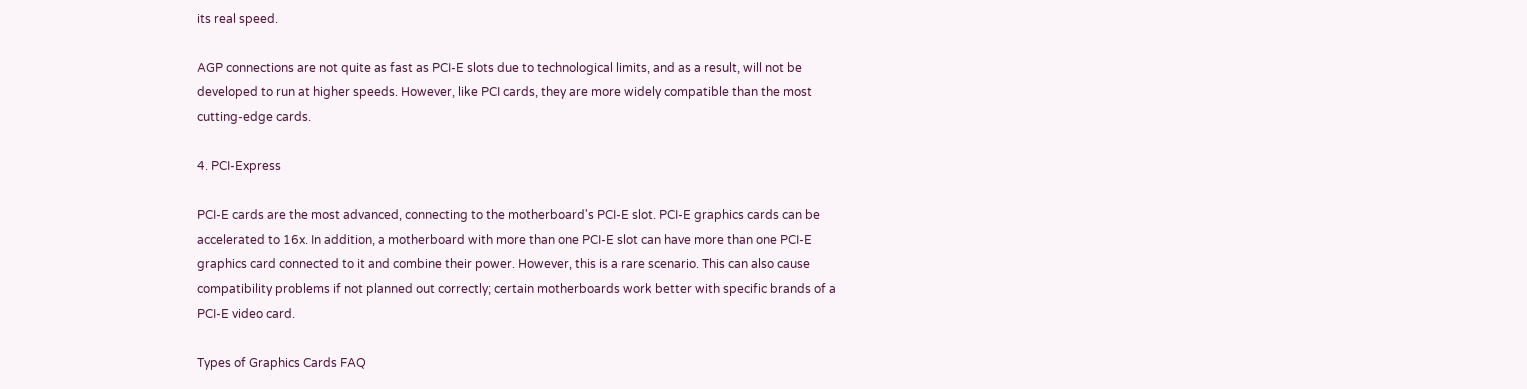its real speed.

AGP connections are not quite as fast as PCI-E slots due to technological limits, and as a result, will not be developed to run at higher speeds. However, like PCI cards, they are more widely compatible than the most cutting-edge cards.

4. PCI-Express

PCI-E cards are the most advanced, connecting to the motherboard's PCI-E slot. PCI-E graphics cards can be accelerated to 16x. In addition, a motherboard with more than one PCI-E slot can have more than one PCI-E graphics card connected to it and combine their power. However, this is a rare scenario. This can also cause compatibility problems if not planned out correctly; certain motherboards work better with specific brands of a PCI-E video card.

Types of Graphics Cards FAQ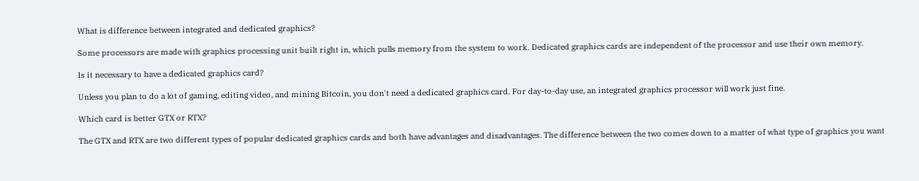What is difference between integrated and dedicated graphics?

Some processors are made with graphics processing unit built right in, which pulls memory from the system to work. Dedicated graphics cards are independent of the processor and use their own memory.

Is it necessary to have a dedicated graphics card?

Unless you plan to do a lot of gaming, editing video, and mining Bitcoin, you don't need a dedicated graphics card. For day-to-day use, an integrated graphics processor will work just fine.

Which card is better GTX or RTX?

The GTX and RTX are two different types of popular dedicated graphics cards and both have advantages and disadvantages. The difference between the two comes down to a matter of what type of graphics you want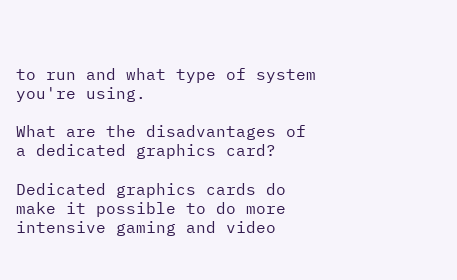to run and what type of system you're using.

What are the disadvantages of a dedicated graphics card?

Dedicated graphics cards do make it possible to do more intensive gaming and video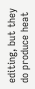editing, but they do produce heat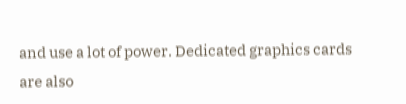and use a lot of power. Dedicated graphics cards are also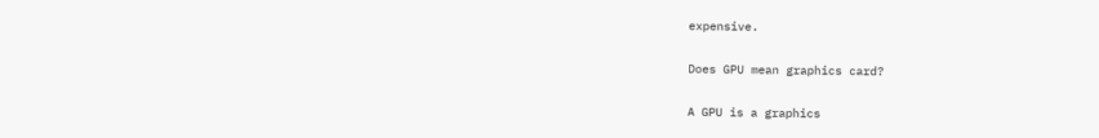expensive.

Does GPU mean graphics card?

A GPU is a graphics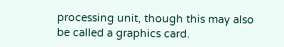processing unit, though this may also be called a graphics card.